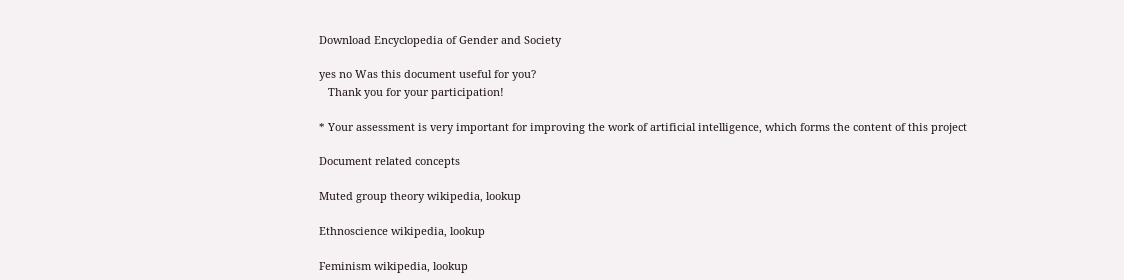Download Encyclopedia of Gender and Society

yes no Was this document useful for you?
   Thank you for your participation!

* Your assessment is very important for improving the work of artificial intelligence, which forms the content of this project

Document related concepts

Muted group theory wikipedia, lookup

Ethnoscience wikipedia, lookup

Feminism wikipedia, lookup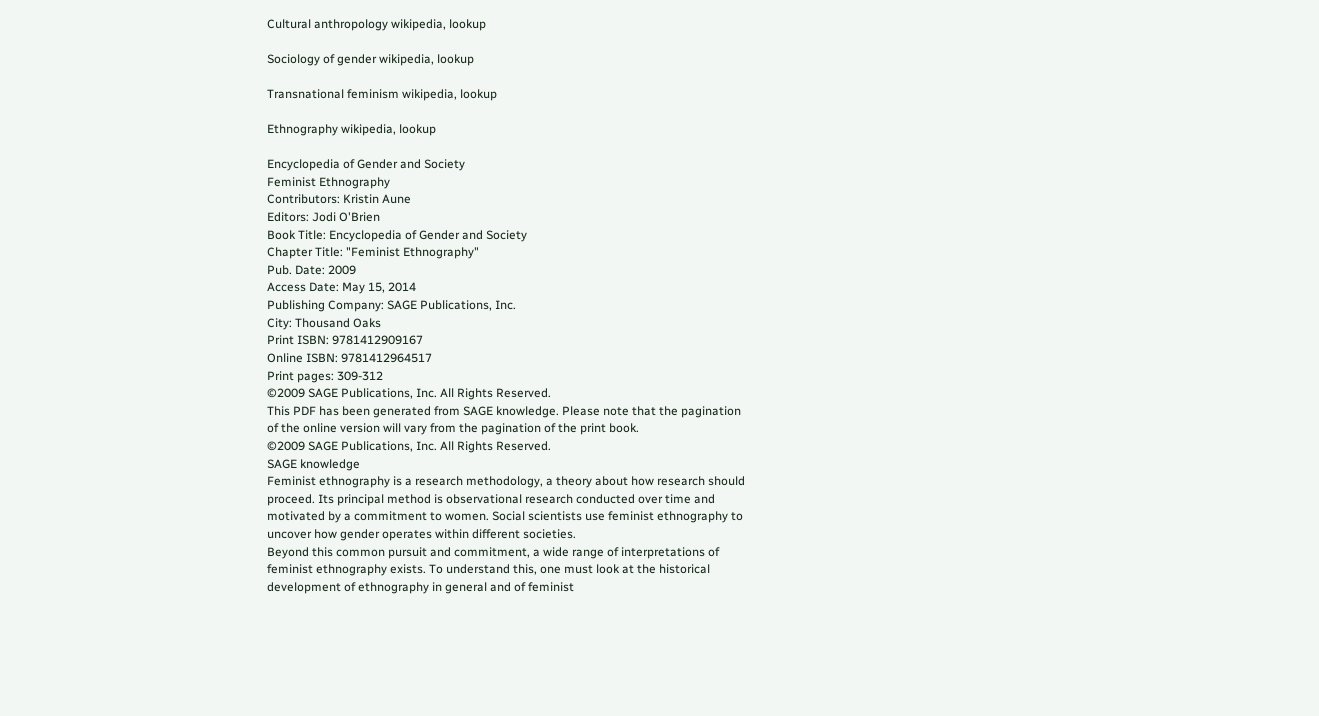Cultural anthropology wikipedia, lookup

Sociology of gender wikipedia, lookup

Transnational feminism wikipedia, lookup

Ethnography wikipedia, lookup

Encyclopedia of Gender and Society
Feminist Ethnography
Contributors: Kristin Aune
Editors: Jodi O'Brien
Book Title: Encyclopedia of Gender and Society
Chapter Title: "Feminist Ethnography"
Pub. Date: 2009
Access Date: May 15, 2014
Publishing Company: SAGE Publications, Inc.
City: Thousand Oaks
Print ISBN: 9781412909167
Online ISBN: 9781412964517
Print pages: 309-312
©2009 SAGE Publications, Inc. All Rights Reserved.
This PDF has been generated from SAGE knowledge. Please note that the pagination
of the online version will vary from the pagination of the print book.
©2009 SAGE Publications, Inc. All Rights Reserved.
SAGE knowledge
Feminist ethnography is a research methodology, a theory about how research should
proceed. Its principal method is observational research conducted over time and
motivated by a commitment to women. Social scientists use feminist ethnography to
uncover how gender operates within different societies.
Beyond this common pursuit and commitment, a wide range of interpretations of
feminist ethnography exists. To understand this, one must look at the historical
development of ethnography in general and of feminist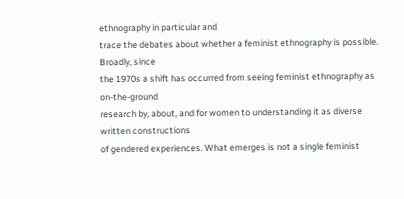ethnography in particular and
trace the debates about whether a feminist ethnography is possible. Broadly, since
the 1970s a shift has occurred from seeing feminist ethnography as on-the-ground
research by, about, and for women to understanding it as diverse written constructions
of gendered experiences. What emerges is not a single feminist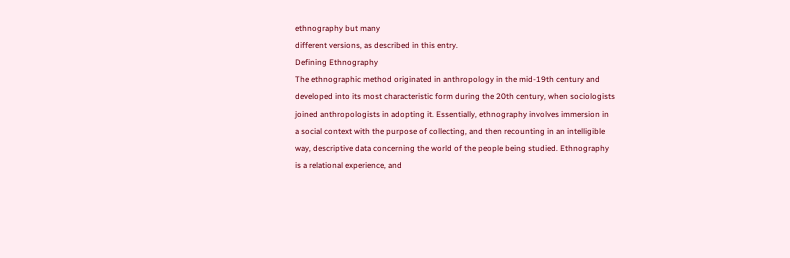ethnography but many
different versions, as described in this entry.
Defining Ethnography
The ethnographic method originated in anthropology in the mid-19th century and
developed into its most characteristic form during the 20th century, when sociologists
joined anthropologists in adopting it. Essentially, ethnography involves immersion in
a social context with the purpose of collecting, and then recounting in an intelligible
way, descriptive data concerning the world of the people being studied. Ethnography
is a relational experience, and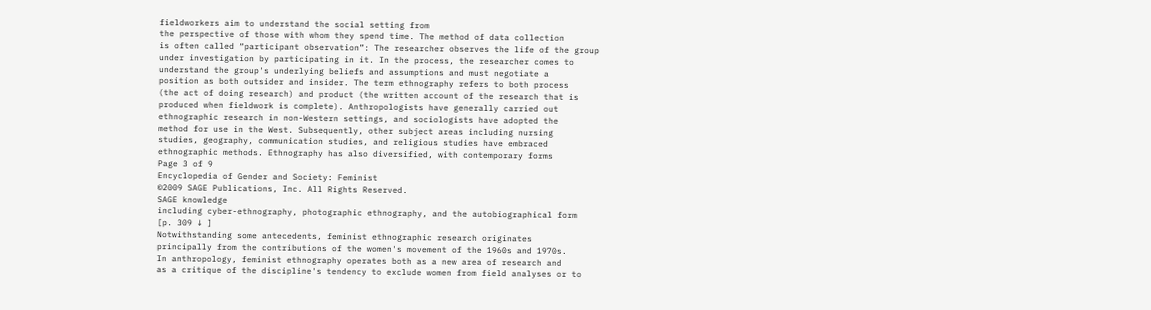fieldworkers aim to understand the social setting from
the perspective of those with whom they spend time. The method of data collection
is often called “participant observation”: The researcher observes the life of the group
under investigation by participating in it. In the process, the researcher comes to
understand the group's underlying beliefs and assumptions and must negotiate a
position as both outsider and insider. The term ethnography refers to both process
(the act of doing research) and product (the written account of the research that is
produced when fieldwork is complete). Anthropologists have generally carried out
ethnographic research in non-Western settings, and sociologists have adopted the
method for use in the West. Subsequently, other subject areas including nursing
studies, geography, communication studies, and religious studies have embraced
ethnographic methods. Ethnography has also diversified, with contemporary forms
Page 3 of 9
Encyclopedia of Gender and Society: Feminist
©2009 SAGE Publications, Inc. All Rights Reserved.
SAGE knowledge
including cyber-ethnography, photographic ethnography, and the autobiographical form
[p. 309 ↓ ]
Notwithstanding some antecedents, feminist ethnographic research originates
principally from the contributions of the women's movement of the 1960s and 1970s.
In anthropology, feminist ethnography operates both as a new area of research and
as a critique of the discipline's tendency to exclude women from field analyses or to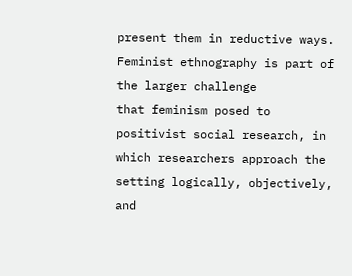present them in reductive ways. Feminist ethnography is part of the larger challenge
that feminism posed to positivist social research, in which researchers approach the
setting logically, objectively, and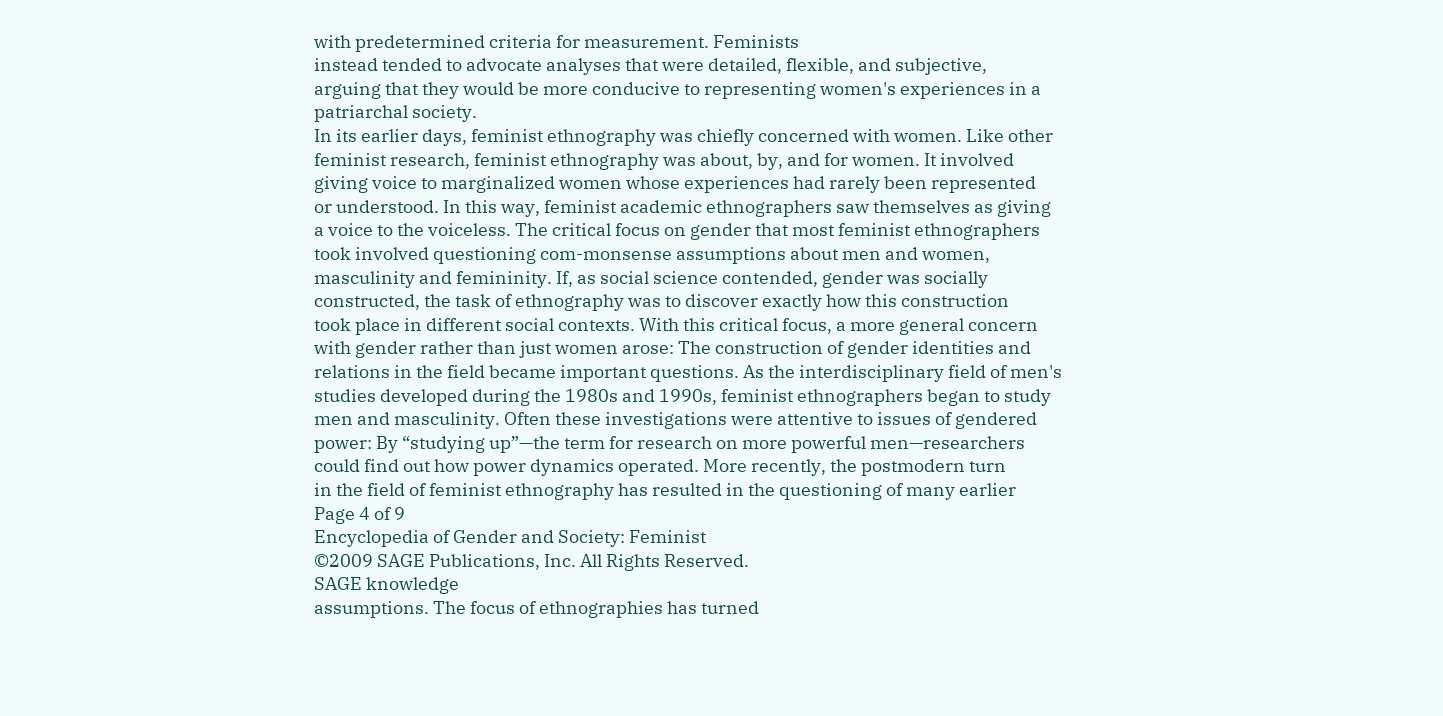with predetermined criteria for measurement. Feminists
instead tended to advocate analyses that were detailed, flexible, and subjective,
arguing that they would be more conducive to representing women's experiences in a
patriarchal society.
In its earlier days, feminist ethnography was chiefly concerned with women. Like other
feminist research, feminist ethnography was about, by, and for women. It involved
giving voice to marginalized women whose experiences had rarely been represented
or understood. In this way, feminist academic ethnographers saw themselves as giving
a voice to the voiceless. The critical focus on gender that most feminist ethnographers
took involved questioning com-monsense assumptions about men and women,
masculinity and femininity. If, as social science contended, gender was socially
constructed, the task of ethnography was to discover exactly how this construction
took place in different social contexts. With this critical focus, a more general concern
with gender rather than just women arose: The construction of gender identities and
relations in the field became important questions. As the interdisciplinary field of men's
studies developed during the 1980s and 1990s, feminist ethnographers began to study
men and masculinity. Often these investigations were attentive to issues of gendered
power: By “studying up”—the term for research on more powerful men—researchers
could find out how power dynamics operated. More recently, the postmodern turn
in the field of feminist ethnography has resulted in the questioning of many earlier
Page 4 of 9
Encyclopedia of Gender and Society: Feminist
©2009 SAGE Publications, Inc. All Rights Reserved.
SAGE knowledge
assumptions. The focus of ethnographies has turned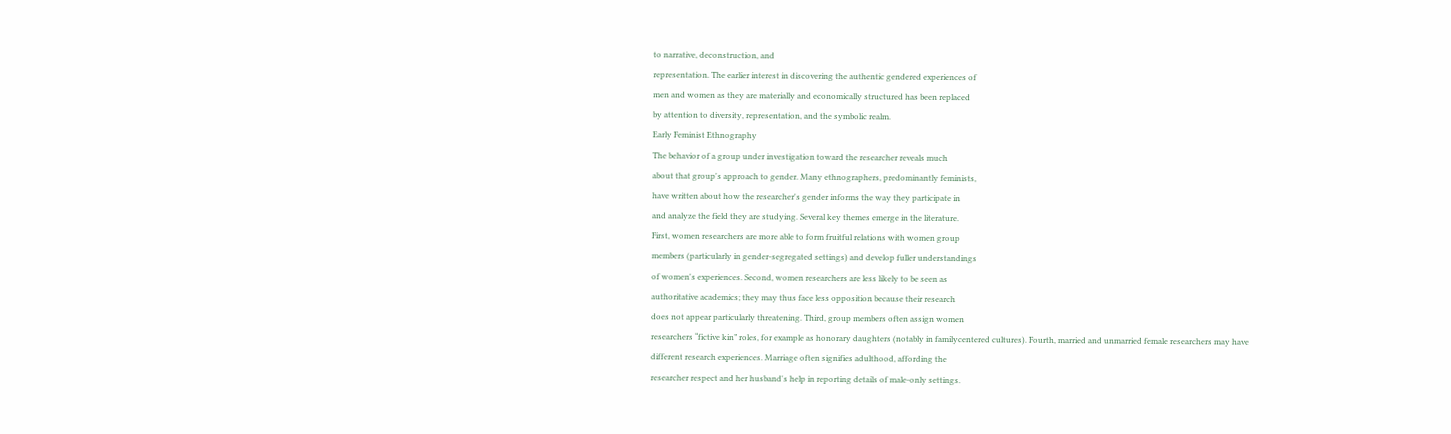to narrative, deconstruction, and
representation. The earlier interest in discovering the authentic gendered experiences of
men and women as they are materially and economically structured has been replaced
by attention to diversity, representation, and the symbolic realm.
Early Feminist Ethnography
The behavior of a group under investigation toward the researcher reveals much
about that group's approach to gender. Many ethnographers, predominantly feminists,
have written about how the researcher's gender informs the way they participate in
and analyze the field they are studying. Several key themes emerge in the literature.
First, women researchers are more able to form fruitful relations with women group
members (particularly in gender-segregated settings) and develop fuller understandings
of women's experiences. Second, women researchers are less likely to be seen as
authoritative academics; they may thus face less opposition because their research
does not appear particularly threatening. Third, group members often assign women
researchers “fictive kin” roles, for example as honorary daughters (notably in familycentered cultures). Fourth, married and unmarried female researchers may have
different research experiences. Marriage often signifies adulthood, affording the
researcher respect and her husband's help in reporting details of male-only settings.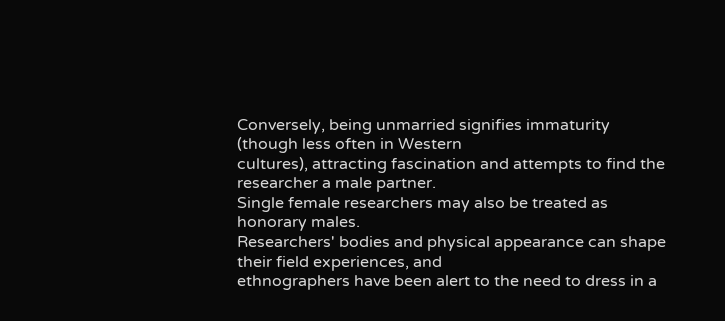Conversely, being unmarried signifies immaturity (though less often in Western
cultures), attracting fascination and attempts to find the researcher a male partner.
Single female researchers may also be treated as honorary males.
Researchers' bodies and physical appearance can shape their field experiences, and
ethnographers have been alert to the need to dress in a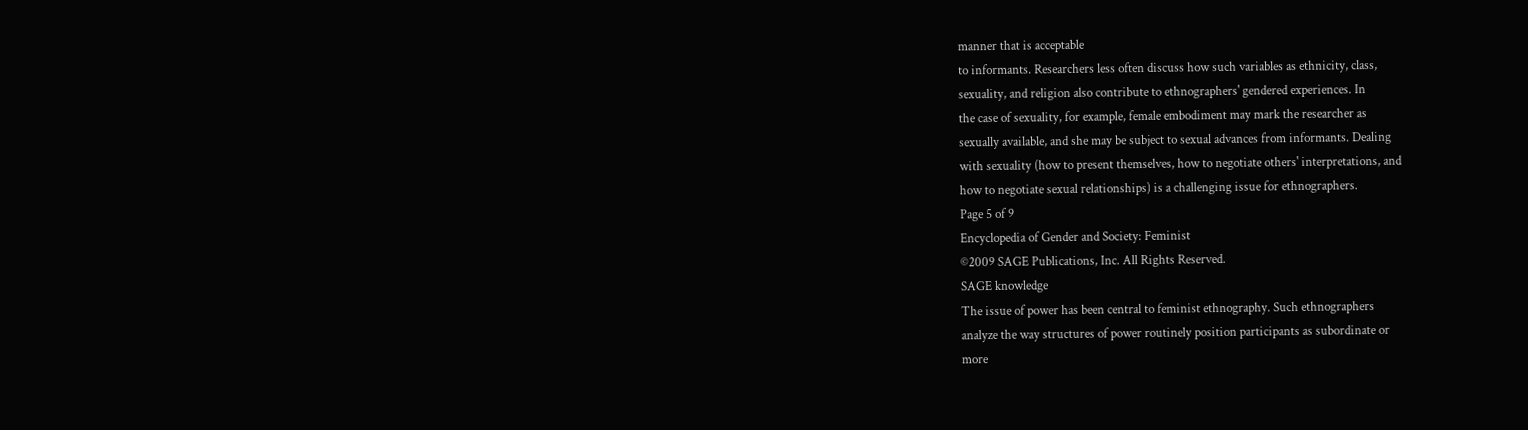manner that is acceptable
to informants. Researchers less often discuss how such variables as ethnicity, class,
sexuality, and religion also contribute to ethnographers' gendered experiences. In
the case of sexuality, for example, female embodiment may mark the researcher as
sexually available, and she may be subject to sexual advances from informants. Dealing
with sexuality (how to present themselves, how to negotiate others' interpretations, and
how to negotiate sexual relationships) is a challenging issue for ethnographers.
Page 5 of 9
Encyclopedia of Gender and Society: Feminist
©2009 SAGE Publications, Inc. All Rights Reserved.
SAGE knowledge
The issue of power has been central to feminist ethnography. Such ethnographers
analyze the way structures of power routinely position participants as subordinate or
more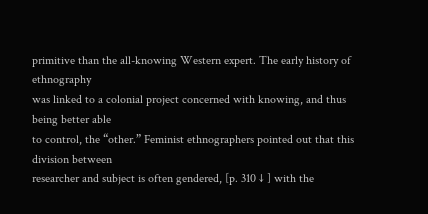primitive than the all-knowing Western expert. The early history of ethnography
was linked to a colonial project concerned with knowing, and thus being better able
to control, the “other.” Feminist ethnographers pointed out that this division between
researcher and subject is often gendered, [p. 310 ↓ ] with the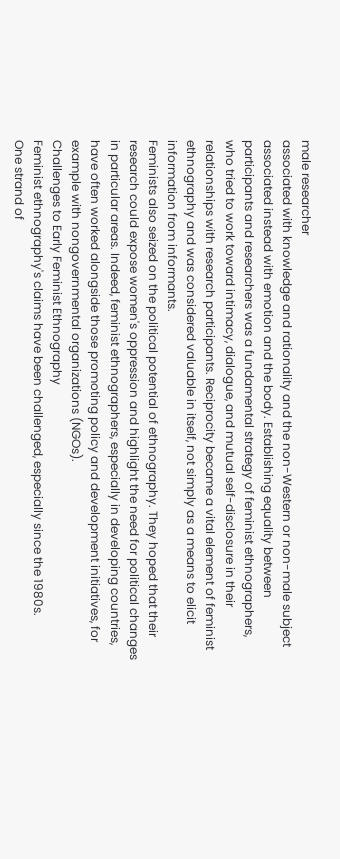male researcher
associated with knowledge and rationality and the non-Western or non-male subject
associated instead with emotion and the body. Establishing equality between
participants and researchers was a fundamental strategy of feminist ethnographers,
who tried to work toward intimacy, dialogue, and mutual self-disclosure in their
relationships with research participants. Reciprocity became a vital element of feminist
ethnography and was considered valuable in itself, not simply as a means to elicit
information from informants.
Feminists also seized on the political potential of ethnography. They hoped that their
research could expose women's oppression and highlight the need for political changes
in particular areas. Indeed, feminist ethnographers, especially in developing countries,
have often worked alongside those promoting policy and development initiatives, for
example with nongovernmental organizations (NGOs).
Challenges to Early Feminist Ethnography
Feminist ethnography's claims have been challenged, especially since the 1980s.
One strand of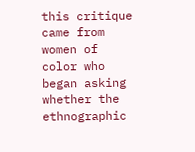this critique came from women of color who began asking whether the
ethnographic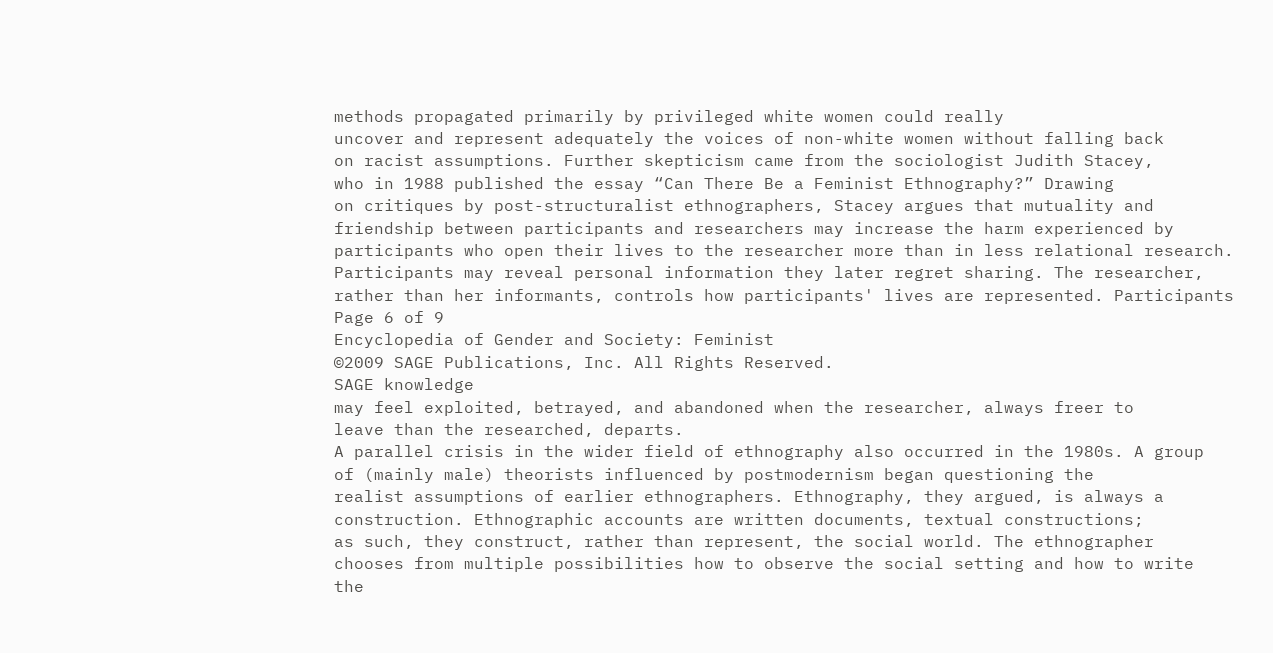methods propagated primarily by privileged white women could really
uncover and represent adequately the voices of non-white women without falling back
on racist assumptions. Further skepticism came from the sociologist Judith Stacey,
who in 1988 published the essay “Can There Be a Feminist Ethnography?” Drawing
on critiques by post-structuralist ethnographers, Stacey argues that mutuality and
friendship between participants and researchers may increase the harm experienced by
participants who open their lives to the researcher more than in less relational research.
Participants may reveal personal information they later regret sharing. The researcher,
rather than her informants, controls how participants' lives are represented. Participants
Page 6 of 9
Encyclopedia of Gender and Society: Feminist
©2009 SAGE Publications, Inc. All Rights Reserved.
SAGE knowledge
may feel exploited, betrayed, and abandoned when the researcher, always freer to
leave than the researched, departs.
A parallel crisis in the wider field of ethnography also occurred in the 1980s. A group
of (mainly male) theorists influenced by postmodernism began questioning the
realist assumptions of earlier ethnographers. Ethnography, they argued, is always a
construction. Ethnographic accounts are written documents, textual constructions;
as such, they construct, rather than represent, the social world. The ethnographer
chooses from multiple possibilities how to observe the social setting and how to write
the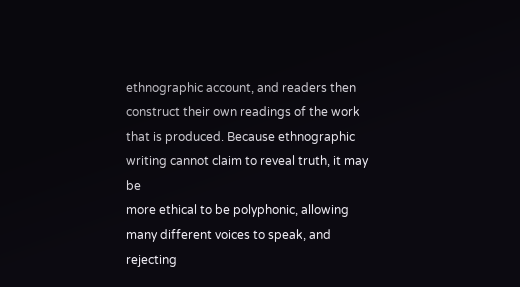ethnographic account, and readers then construct their own readings of the work
that is produced. Because ethnographic writing cannot claim to reveal truth, it may be
more ethical to be polyphonic, allowing many different voices to speak, and rejecting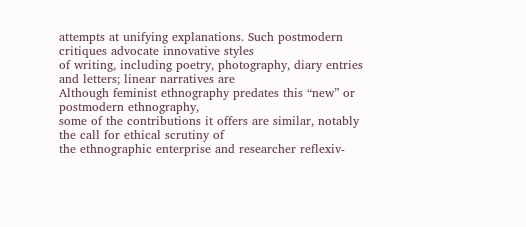attempts at unifying explanations. Such postmodern critiques advocate innovative styles
of writing, including poetry, photography, diary entries and letters; linear narratives are
Although feminist ethnography predates this “new” or postmodern ethnography,
some of the contributions it offers are similar, notably the call for ethical scrutiny of
the ethnographic enterprise and researcher reflexiv-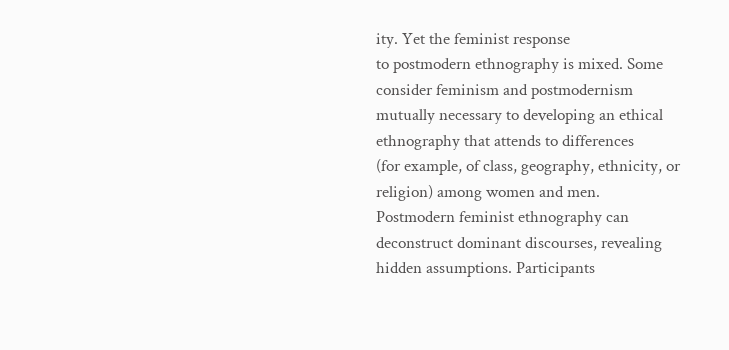ity. Yet the feminist response
to postmodern ethnography is mixed. Some consider feminism and postmodernism
mutually necessary to developing an ethical ethnography that attends to differences
(for example, of class, geography, ethnicity, or religion) among women and men.
Postmodern feminist ethnography can deconstruct dominant discourses, revealing
hidden assumptions. Participants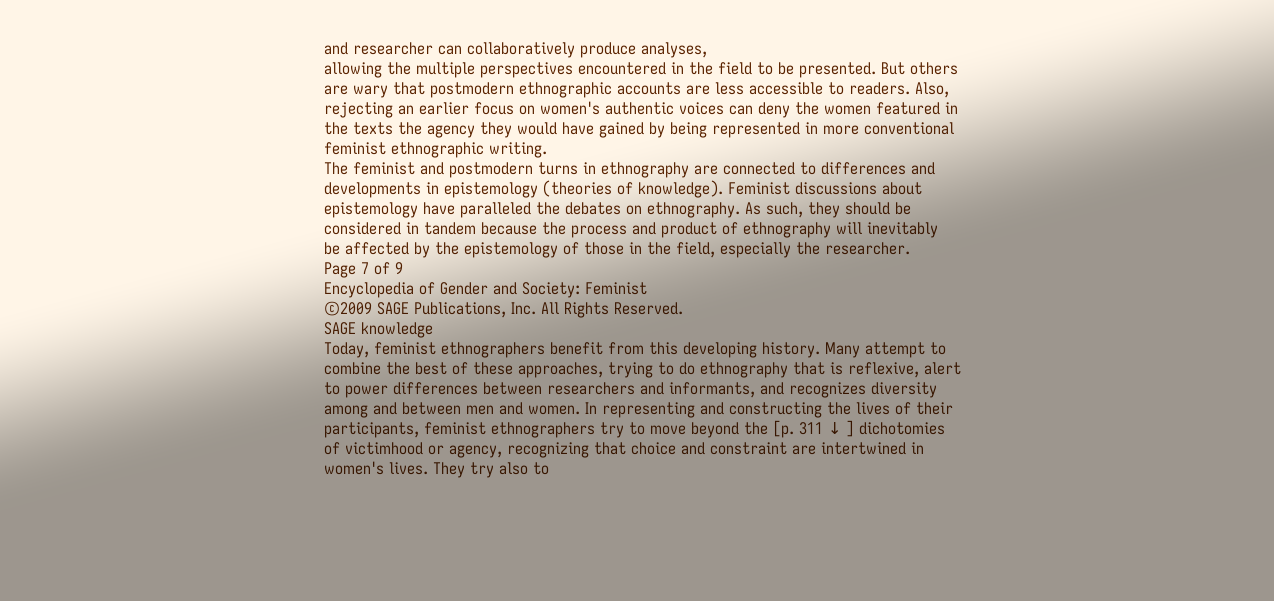and researcher can collaboratively produce analyses,
allowing the multiple perspectives encountered in the field to be presented. But others
are wary that postmodern ethnographic accounts are less accessible to readers. Also,
rejecting an earlier focus on women's authentic voices can deny the women featured in
the texts the agency they would have gained by being represented in more conventional
feminist ethnographic writing.
The feminist and postmodern turns in ethnography are connected to differences and
developments in epistemology (theories of knowledge). Feminist discussions about
epistemology have paralleled the debates on ethnography. As such, they should be
considered in tandem because the process and product of ethnography will inevitably
be affected by the epistemology of those in the field, especially the researcher.
Page 7 of 9
Encyclopedia of Gender and Society: Feminist
©2009 SAGE Publications, Inc. All Rights Reserved.
SAGE knowledge
Today, feminist ethnographers benefit from this developing history. Many attempt to
combine the best of these approaches, trying to do ethnography that is reflexive, alert
to power differences between researchers and informants, and recognizes diversity
among and between men and women. In representing and constructing the lives of their
participants, feminist ethnographers try to move beyond the [p. 311 ↓ ] dichotomies
of victimhood or agency, recognizing that choice and constraint are intertwined in
women's lives. They try also to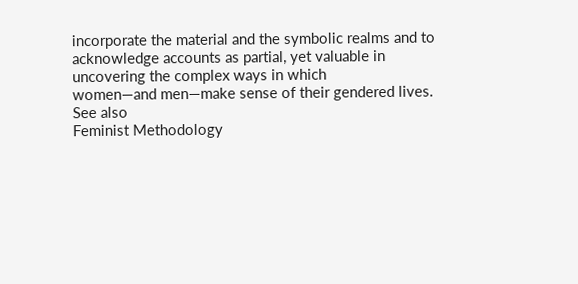incorporate the material and the symbolic realms and to
acknowledge accounts as partial, yet valuable in uncovering the complex ways in which
women—and men—make sense of their gendered lives.
See also
Feminist Methodology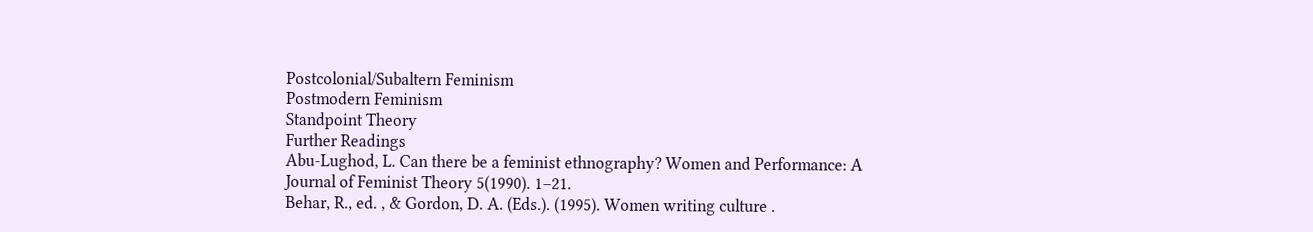Postcolonial/Subaltern Feminism
Postmodern Feminism
Standpoint Theory
Further Readings
Abu-Lughod, L. Can there be a feminist ethnography? Women and Performance: A
Journal of Feminist Theory 5(1990). 1–21.
Behar, R., ed. , & Gordon, D. A. (Eds.). (1995). Women writing culture .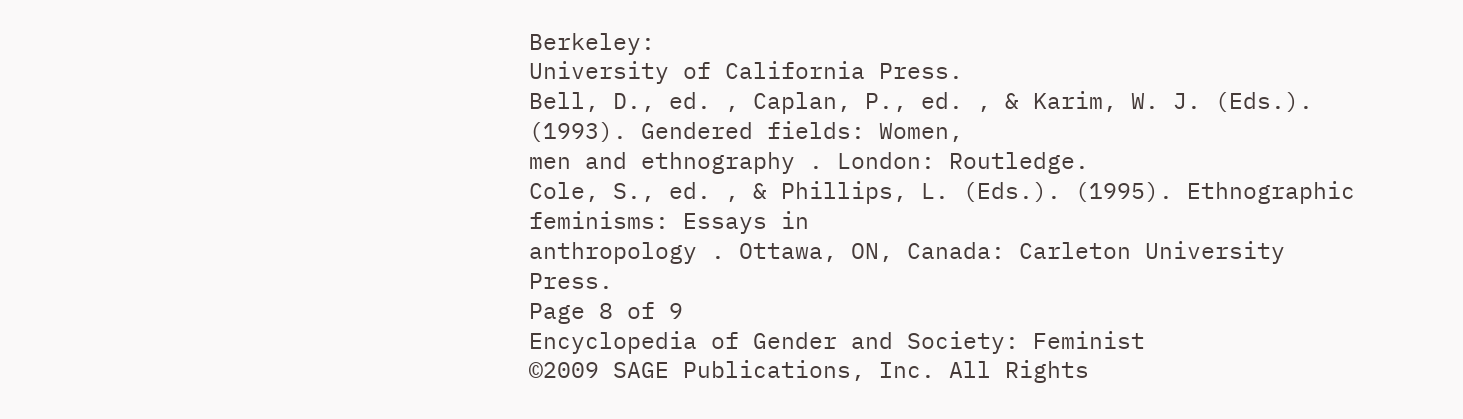Berkeley:
University of California Press.
Bell, D., ed. , Caplan, P., ed. , & Karim, W. J. (Eds.). (1993). Gendered fields: Women,
men and ethnography . London: Routledge.
Cole, S., ed. , & Phillips, L. (Eds.). (1995). Ethnographic feminisms: Essays in
anthropology . Ottawa, ON, Canada: Carleton University Press.
Page 8 of 9
Encyclopedia of Gender and Society: Feminist
©2009 SAGE Publications, Inc. All Rights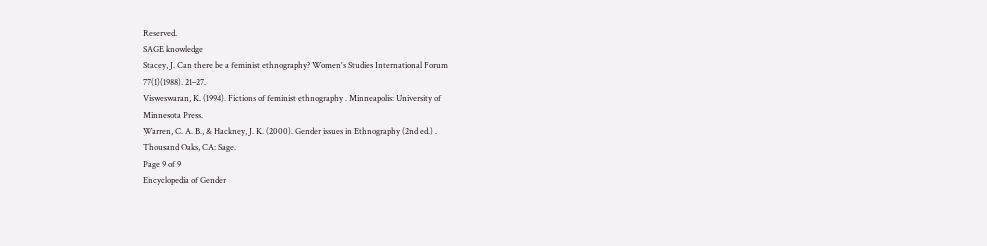Reserved.
SAGE knowledge
Stacey, J. Can there be a feminist ethnography? Women's Studies International Forum
77(1)(1988). 21–27.
Visweswaran, K. (1994). Fictions of feminist ethnography . Minneapolis: University of
Minnesota Press.
Warren, C. A. B., & Hackney, J. K. (2000). Gender issues in Ethnography (2nd ed.) .
Thousand Oaks, CA: Sage.
Page 9 of 9
Encyclopedia of Gender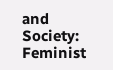and Society: Feminist